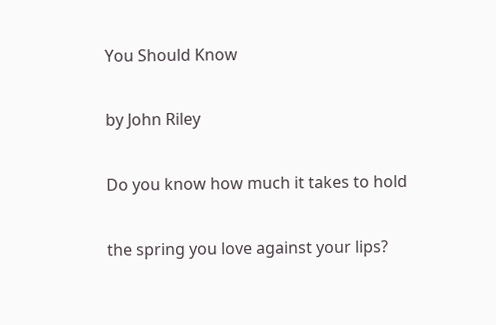You Should Know

by John Riley

Do you know how much it takes to hold

the spring you love against your lips?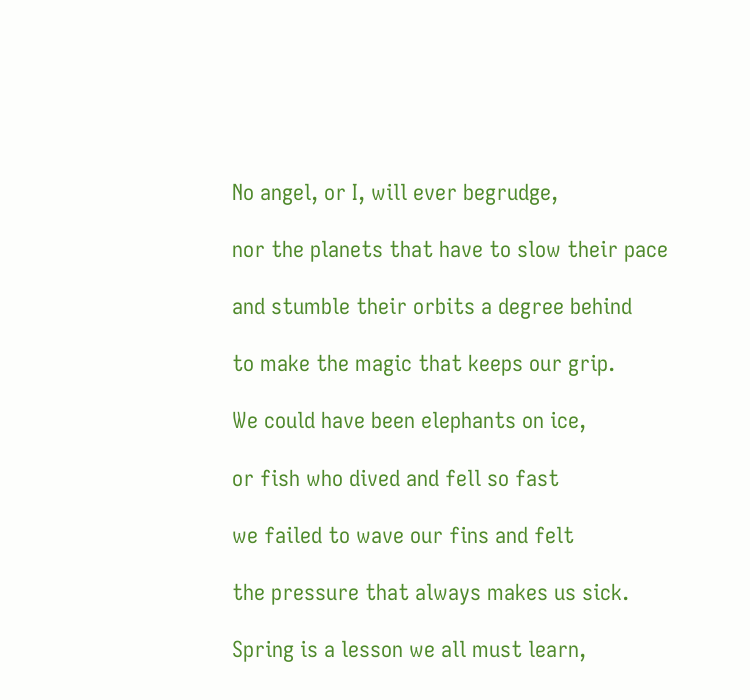No angel, or I, will ever begrudge,

nor the planets that have to slow their pace

and stumble their orbits a degree behind

to make the magic that keeps our grip.

We could have been elephants on ice,

or fish who dived and fell so fast

we failed to wave our fins and felt

the pressure that always makes us sick.

Spring is a lesson we all must learn,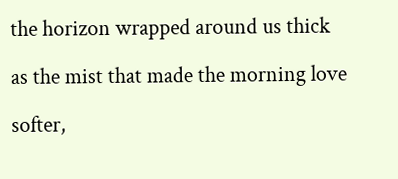the horizon wrapped around us thick

as the mist that made the morning love

softer,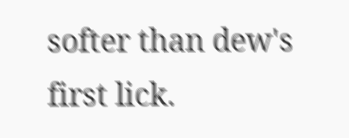softer than dew's first lick.